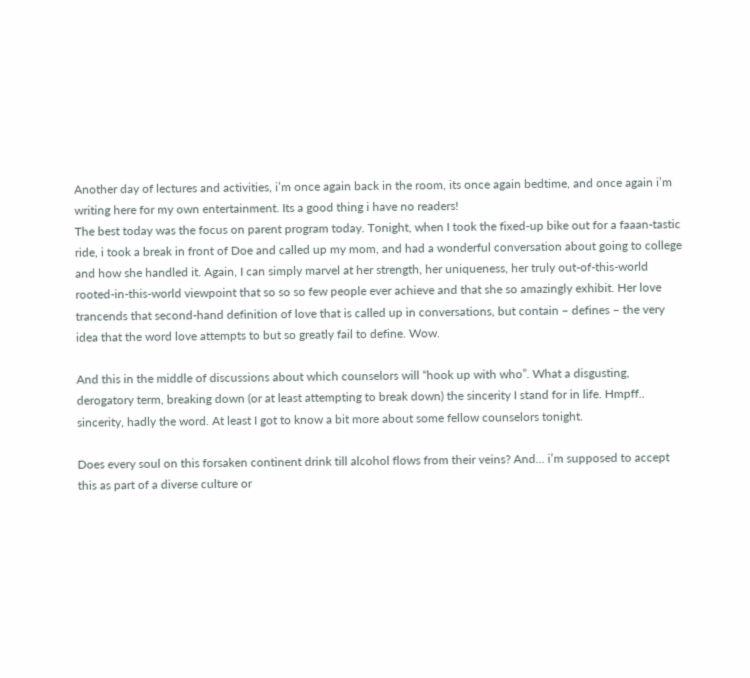Another day of lectures and activities, i’m once again back in the room, its once again bedtime, and once again i’m writing here for my own entertainment. Its a good thing i have no readers!
The best today was the focus on parent program today. Tonight, when I took the fixed-up bike out for a faaan-tastic ride, i took a break in front of Doe and called up my mom, and had a wonderful conversation about going to college and how she handled it. Again, I can simply marvel at her strength, her uniqueness, her truly out-of-this-world rooted-in-this-world viewpoint that so so so few people ever achieve and that she so amazingly exhibit. Her love trancends that second-hand definition of love that is called up in conversations, but contain – defines – the very idea that the word love attempts to but so greatly fail to define. Wow.

And this in the middle of discussions about which counselors will “hook up with who”. What a disgusting, derogatory term, breaking down (or at least attempting to break down) the sincerity I stand for in life. Hmpff.. sincerity, hadly the word. At least I got to know a bit more about some fellow counselors tonight.

Does every soul on this forsaken continent drink till alcohol flows from their veins? And… i’m supposed to accept this as part of a diverse culture or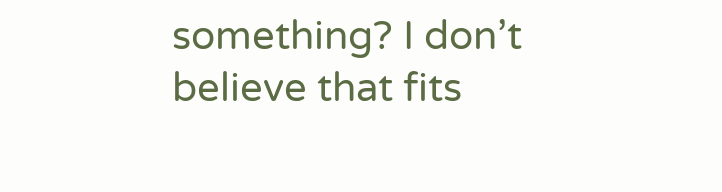something? I don’t believe that fits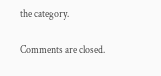the category.

Comments are closed.